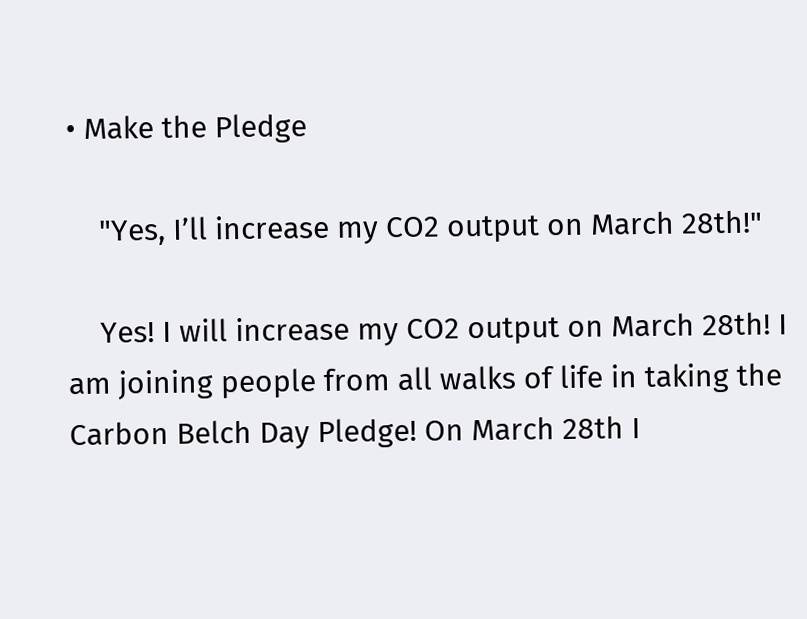• Make the Pledge

    "Yes, I’ll increase my CO2 output on March 28th!"

    Yes! I will increase my CO2 output on March 28th! I am joining people from all walks of life in taking the Carbon Belch Day Pledge! On March 28th I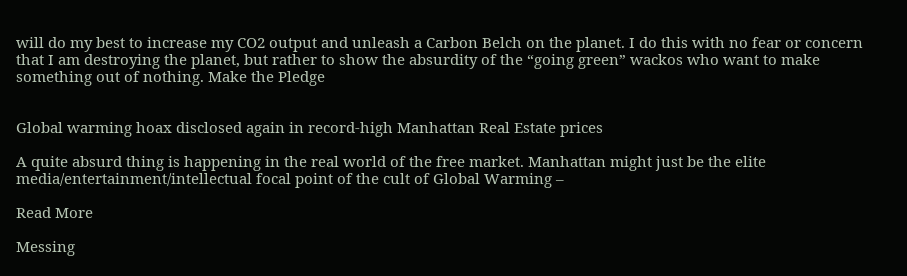will do my best to increase my CO2 output and unleash a Carbon Belch on the planet. I do this with no fear or concern that I am destroying the planet, but rather to show the absurdity of the “going green” wackos who want to make something out of nothing. Make the Pledge


Global warming hoax disclosed again in record-high Manhattan Real Estate prices

A quite absurd thing is happening in the real world of the free market. Manhattan might just be the elite media/entertainment/intellectual focal point of the cult of Global Warming –

Read More

Messing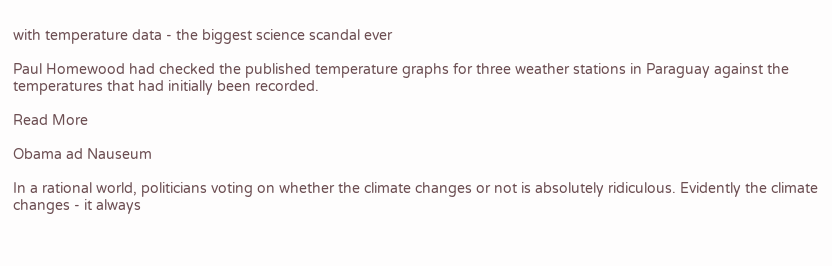with temperature data - the biggest science scandal ever

Paul Homewood had checked the published temperature graphs for three weather stations in Paraguay against the temperatures that had initially been recorded.

Read More

Obama ad Nauseum

In a rational world, politicians voting on whether the climate changes or not is absolutely ridiculous. Evidently the climate changes - it always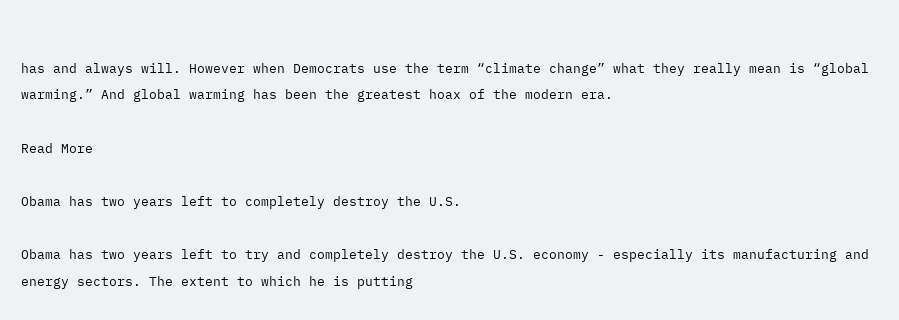has and always will. However when Democrats use the term “climate change” what they really mean is “global warming.” And global warming has been the greatest hoax of the modern era.

Read More

Obama has two years left to completely destroy the U.S.

Obama has two years left to try and completely destroy the U.S. economy - especially its manufacturing and energy sectors. The extent to which he is putting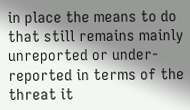in place the means to do that still remains mainly unreported or under-reported in terms of the threat it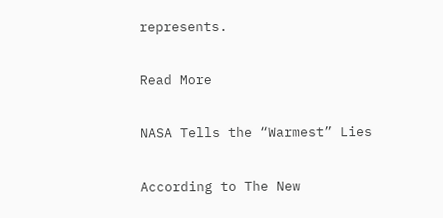represents.

Read More

NASA Tells the “Warmest” Lies

According to The New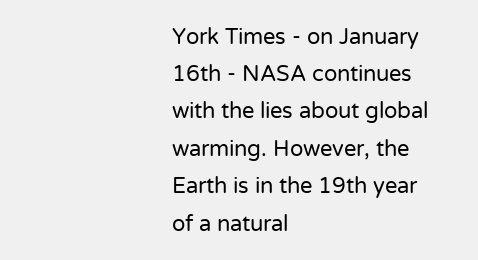York Times - on January 16th - NASA continues with the lies about global warming. However, the Earth is in the 19th year of a natural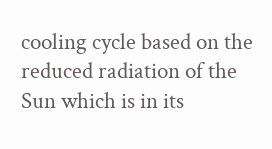cooling cycle based on the reduced radiation of the Sun which is in its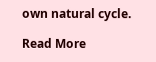own natural cycle.

Read More